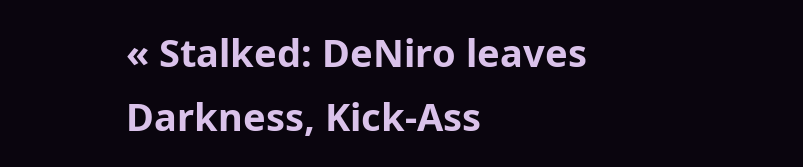« Stalked: DeNiro leaves Darkness, Kick-Ass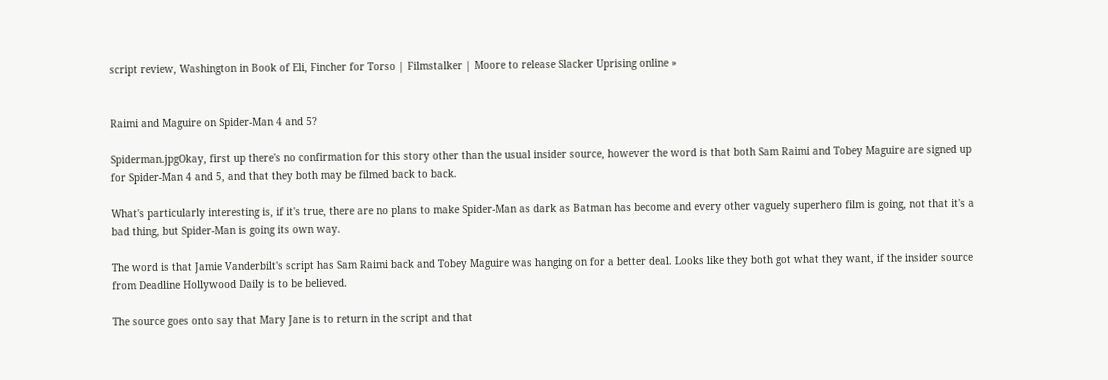script review, Washington in Book of Eli, Fincher for Torso | Filmstalker | Moore to release Slacker Uprising online »


Raimi and Maguire on Spider-Man 4 and 5?

Spiderman.jpgOkay, first up there's no confirmation for this story other than the usual insider source, however the word is that both Sam Raimi and Tobey Maguire are signed up for Spider-Man 4 and 5, and that they both may be filmed back to back.

What's particularly interesting is, if it's true, there are no plans to make Spider-Man as dark as Batman has become and every other vaguely superhero film is going, not that it's a bad thing, but Spider-Man is going its own way.

The word is that Jamie Vanderbilt's script has Sam Raimi back and Tobey Maguire was hanging on for a better deal. Looks like they both got what they want, if the insider source from Deadline Hollywood Daily is to be believed.

The source goes onto say that Mary Jane is to return in the script and that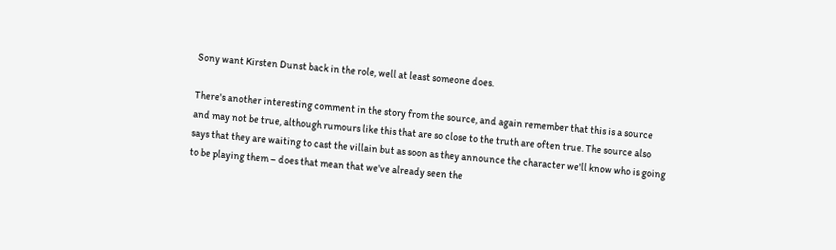Sony want Kirsten Dunst back in the role, well at least someone does.

There's another interesting comment in the story from the source, and again remember that this is a source and may not be true, although rumours like this that are so close to the truth are often true. The source also says that they are waiting to cast the villain but as soon as they announce the character we'll know who is going to be playing them – does that mean that we've already seen the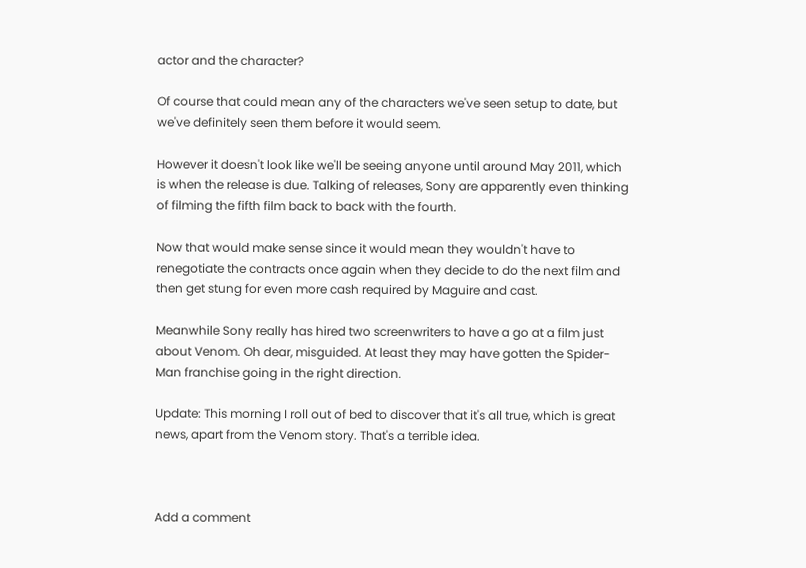actor and the character?

Of course that could mean any of the characters we've seen setup to date, but we've definitely seen them before it would seem.

However it doesn't look like we'll be seeing anyone until around May 2011, which is when the release is due. Talking of releases, Sony are apparently even thinking of filming the fifth film back to back with the fourth.

Now that would make sense since it would mean they wouldn't have to renegotiate the contracts once again when they decide to do the next film and then get stung for even more cash required by Maguire and cast.

Meanwhile Sony really has hired two screenwriters to have a go at a film just about Venom. Oh dear, misguided. At least they may have gotten the Spider-Man franchise going in the right direction.

Update: This morning I roll out of bed to discover that it's all true, which is great news, apart from the Venom story. That's a terrible idea.



Add a comment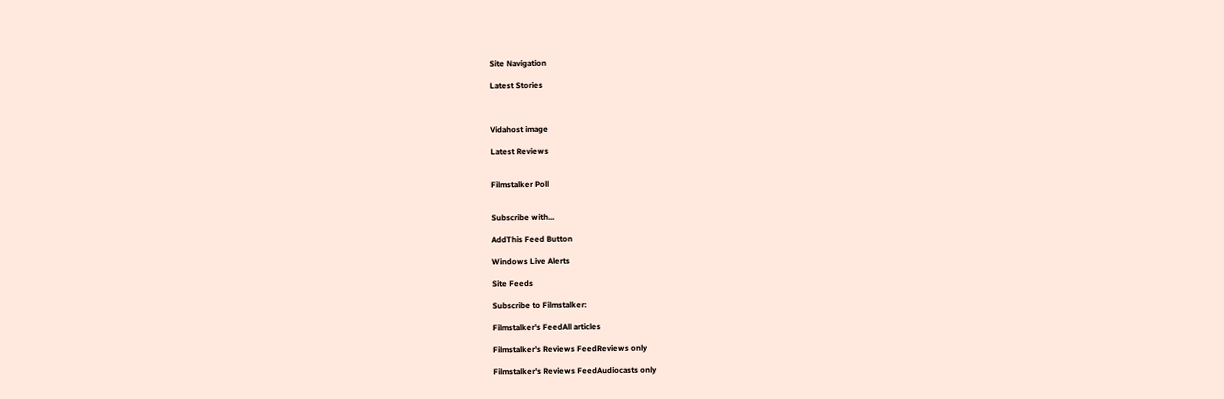Site Navigation

Latest Stories



Vidahost image

Latest Reviews


Filmstalker Poll


Subscribe with...

AddThis Feed Button

Windows Live Alerts

Site Feeds

Subscribe to Filmstalker:

Filmstalker's FeedAll articles

Filmstalker's Reviews FeedReviews only

Filmstalker's Reviews FeedAudiocasts only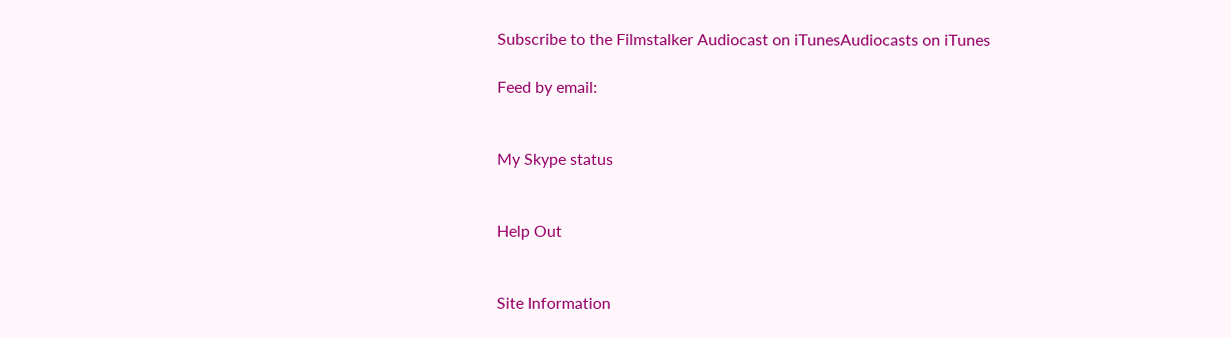Subscribe to the Filmstalker Audiocast on iTunesAudiocasts on iTunes

Feed by email:


My Skype status


Help Out


Site Information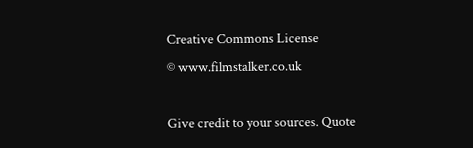Creative Commons License
© www.filmstalker.co.uk

Give credit to your sources. Quote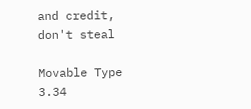and credit, don't steal

Movable Type 3.34